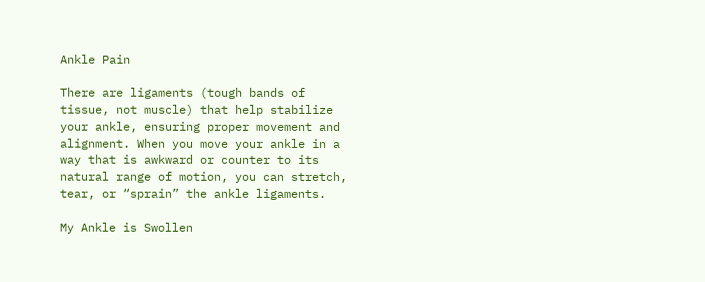Ankle Pain

There are ligaments (tough bands of tissue, not muscle) that help stabilize your ankle, ensuring proper movement and alignment. When you move your ankle in a way that is awkward or counter to its natural range of motion, you can stretch, tear, or “sprain” the ankle ligaments.

My Ankle is Swollen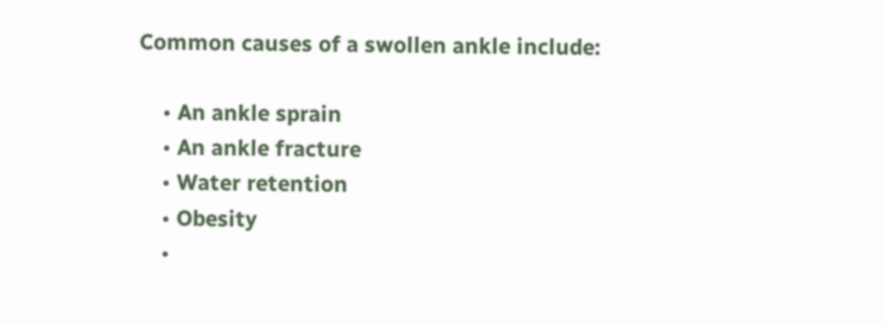Common causes of a swollen ankle include:

    • An ankle sprain
    • An ankle fracture
    • Water retention
    • Obesity
    •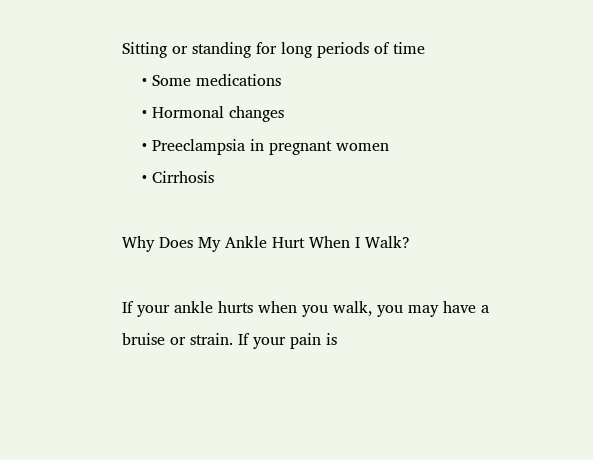Sitting or standing for long periods of time
    • Some medications
    • Hormonal changes
    • Preeclampsia in pregnant women
    • Cirrhosis

Why Does My Ankle Hurt When I Walk?

If your ankle hurts when you walk, you may have a bruise or strain. If your pain is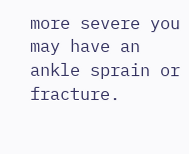more severe you may have an ankle sprain or fracture.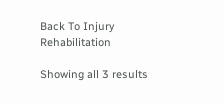Back To Injury Rehabilitation

Showing all 3 results